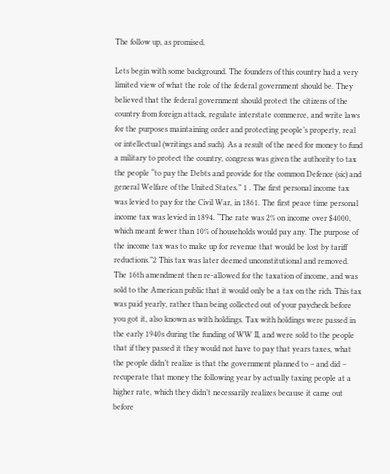The follow up, as promised.

Lets begin with some background. The founders of this country had a very limited view of what the role of the federal government should be. They believed that the federal government should protect the citizens of the country from foreign attack, regulate interstate commerce, and write laws for the purposes maintaining order and protecting people’s property, real or intellectual (writings and such). As a result of the need for money to fund a military to protect the country, congress was given the authority to tax the people “to pay the Debts and provide for the common Defence (sic) and general Welfare of the United States.” 1 . The first personal income tax was levied to pay for the Civil War, in 1861. The first peace time personal income tax was levied in 1894. “The rate was 2% on income over $4000, which meant fewer than 10% of households would pay any. The purpose of the income tax was to make up for revenue that would be lost by tariff reductions.”2 This tax was later deemed unconstitutional and removed. The 16th amendment then re-allowed for the taxation of income, and was sold to the American public that it would only be a tax on the rich. This tax was paid yearly, rather than being collected out of your paycheck before you got it, also known as with holdings. Tax with holdings were passed in the early 1940s during the funding of WW II, and were sold to the people that if they passed it they would not have to pay that years taxes, what the people didn’t realize is that the government planned to – and did – recuperate that money the following year by actually taxing people at a higher rate, which they didn’t necessarily realizes because it came out before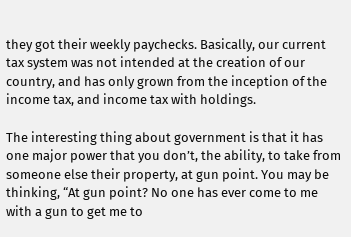they got their weekly paychecks. Basically, our current tax system was not intended at the creation of our country, and has only grown from the inception of the income tax, and income tax with holdings.

The interesting thing about government is that it has one major power that you don’t, the ability, to take from someone else their property, at gun point. You may be thinking, “At gun point? No one has ever come to me with a gun to get me to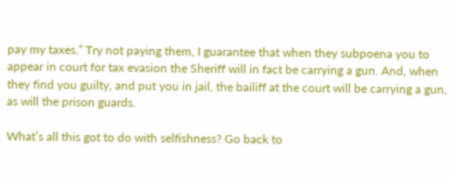pay my taxes.” Try not paying them, I guarantee that when they subpoena you to appear in court for tax evasion the Sheriff will in fact be carrying a gun. And, when they find you guilty, and put you in jail, the bailiff at the court will be carrying a gun, as will the prison guards.

What’s all this got to do with selfishness? Go back to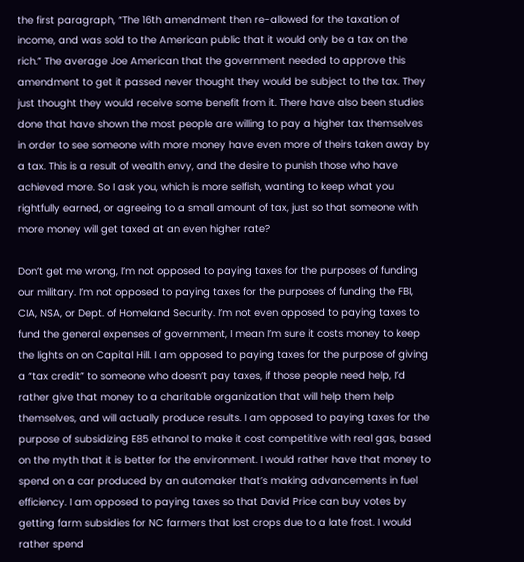the first paragraph, “The 16th amendment then re-allowed for the taxation of income, and was sold to the American public that it would only be a tax on the rich.” The average Joe American that the government needed to approve this amendment to get it passed never thought they would be subject to the tax. They just thought they would receive some benefit from it. There have also been studies done that have shown the most people are willing to pay a higher tax themselves in order to see someone with more money have even more of theirs taken away by a tax. This is a result of wealth envy, and the desire to punish those who have achieved more. So I ask you, which is more selfish, wanting to keep what you rightfully earned, or agreeing to a small amount of tax, just so that someone with more money will get taxed at an even higher rate?

Don’t get me wrong, I’m not opposed to paying taxes for the purposes of funding our military. I’m not opposed to paying taxes for the purposes of funding the FBI, CIA, NSA, or Dept. of Homeland Security. I’m not even opposed to paying taxes to fund the general expenses of government, I mean I’m sure it costs money to keep the lights on on Capital Hill. I am opposed to paying taxes for the purpose of giving a “tax credit” to someone who doesn’t pay taxes, if those people need help, I’d rather give that money to a charitable organization that will help them help themselves, and will actually produce results. I am opposed to paying taxes for the purpose of subsidizing E85 ethanol to make it cost competitive with real gas, based on the myth that it is better for the environment. I would rather have that money to spend on a car produced by an automaker that’s making advancements in fuel efficiency. I am opposed to paying taxes so that David Price can buy votes by getting farm subsidies for NC farmers that lost crops due to a late frost. I would rather spend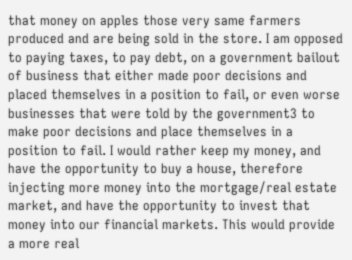that money on apples those very same farmers produced and are being sold in the store. I am opposed to paying taxes, to pay debt, on a government bailout of business that either made poor decisions and placed themselves in a position to fail, or even worse businesses that were told by the government3 to make poor decisions and place themselves in a position to fail. I would rather keep my money, and have the opportunity to buy a house, therefore injecting more money into the mortgage/real estate market, and have the opportunity to invest that money into our financial markets. This would provide a more real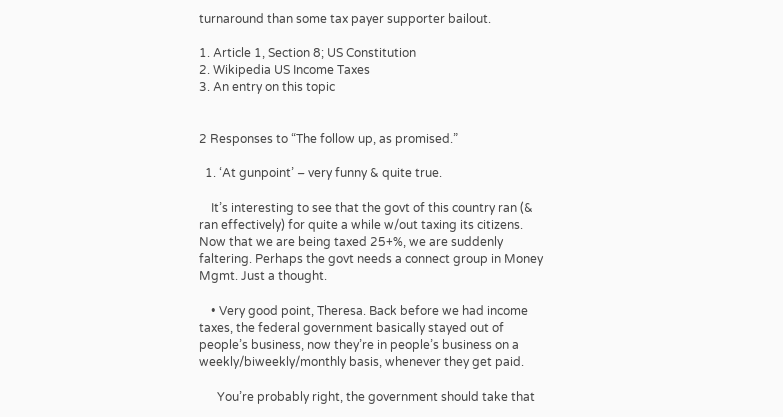turnaround than some tax payer supporter bailout.

1. Article 1, Section 8; US Constitution
2. Wikipedia US Income Taxes
3. An entry on this topic


2 Responses to “The follow up, as promised.”

  1. ‘At gunpoint’ – very funny & quite true.

    It’s interesting to see that the govt of this country ran (& ran effectively) for quite a while w/out taxing its citizens. Now that we are being taxed 25+%, we are suddenly faltering. Perhaps the govt needs a connect group in Money Mgmt. Just a thought.

    • Very good point, Theresa. Back before we had income taxes, the federal government basically stayed out of people’s business, now they’re in people’s business on a weekly/biweekly/monthly basis, whenever they get paid.

      You’re probably right, the government should take that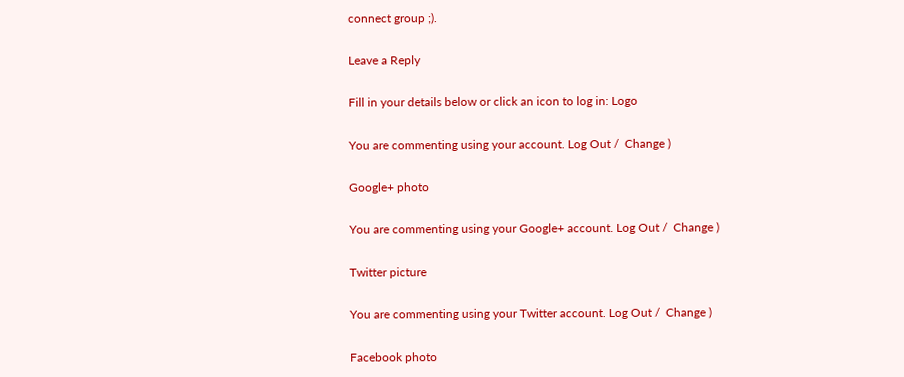connect group ;).

Leave a Reply

Fill in your details below or click an icon to log in: Logo

You are commenting using your account. Log Out /  Change )

Google+ photo

You are commenting using your Google+ account. Log Out /  Change )

Twitter picture

You are commenting using your Twitter account. Log Out /  Change )

Facebook photo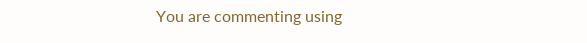You are commenting using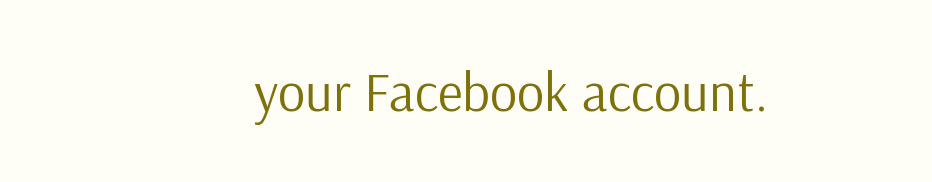your Facebook account.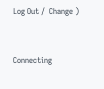Log Out /  Change )


Connecting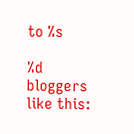to %s

%d bloggers like this: